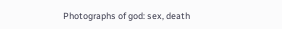Photographs of god: sex, death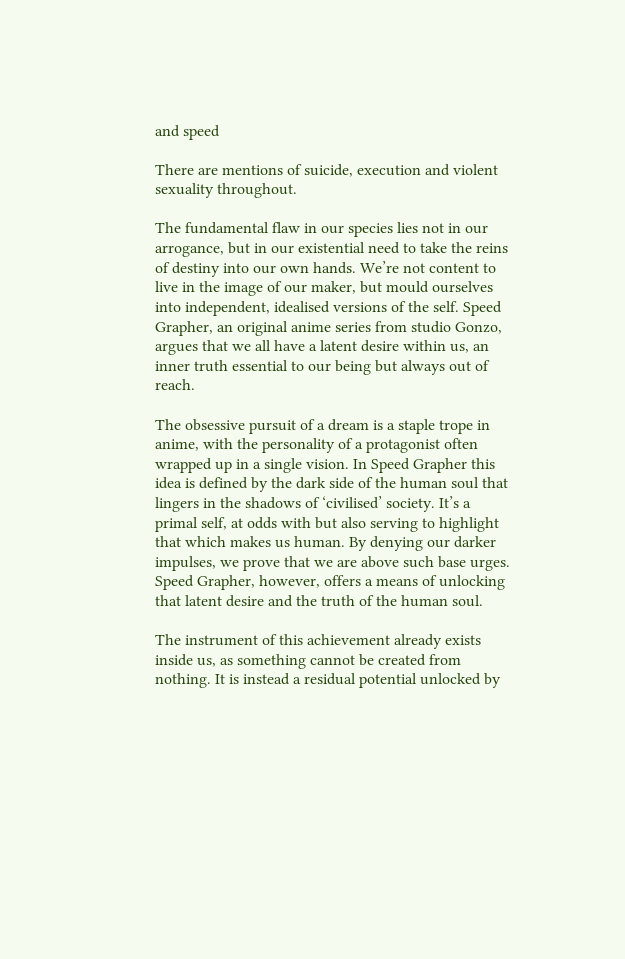and speed

There are mentions of suicide, execution and violent sexuality throughout.

The fundamental flaw in our species lies not in our arrogance, but in our existential need to take the reins of destiny into our own hands. We’re not content to live in the image of our maker, but mould ourselves into independent, idealised versions of the self. Speed Grapher, an original anime series from studio Gonzo, argues that we all have a latent desire within us, an inner truth essential to our being but always out of reach.

The obsessive pursuit of a dream is a staple trope in anime, with the personality of a protagonist often wrapped up in a single vision. In Speed Grapher this idea is defined by the dark side of the human soul that lingers in the shadows of ‘civilised’ society. It’s a primal self, at odds with but also serving to highlight that which makes us human. By denying our darker impulses, we prove that we are above such base urges. Speed Grapher, however, offers a means of unlocking that latent desire and the truth of the human soul.

The instrument of this achievement already exists inside us, as something cannot be created from nothing. It is instead a residual potential unlocked by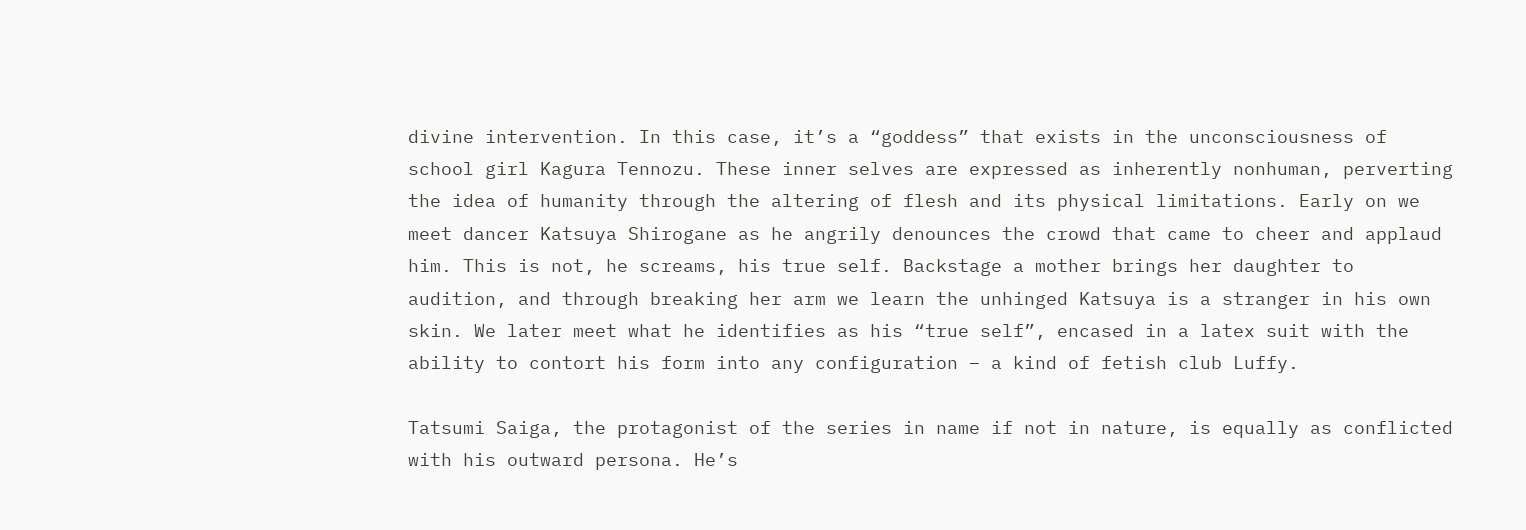divine intervention. In this case, it’s a “goddess” that exists in the unconsciousness of school girl Kagura Tennozu. These inner selves are expressed as inherently nonhuman, perverting the idea of humanity through the altering of flesh and its physical limitations. Early on we meet dancer Katsuya Shirogane as he angrily denounces the crowd that came to cheer and applaud him. This is not, he screams, his true self. Backstage a mother brings her daughter to audition, and through breaking her arm we learn the unhinged Katsuya is a stranger in his own skin. We later meet what he identifies as his “true self”, encased in a latex suit with the ability to contort his form into any configuration – a kind of fetish club Luffy.

Tatsumi Saiga, the protagonist of the series in name if not in nature, is equally as conflicted with his outward persona. He’s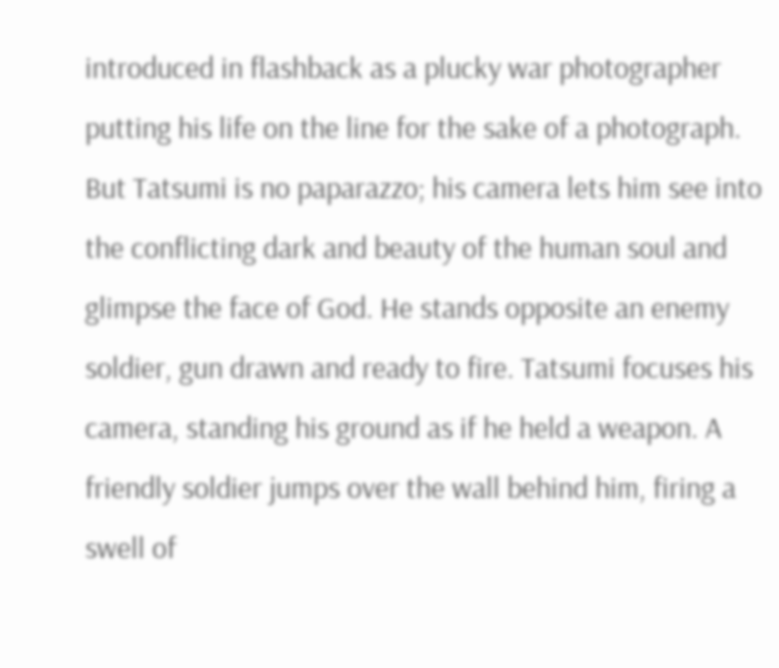introduced in flashback as a plucky war photographer putting his life on the line for the sake of a photograph. But Tatsumi is no paparazzo; his camera lets him see into the conflicting dark and beauty of the human soul and glimpse the face of God. He stands opposite an enemy soldier, gun drawn and ready to fire. Tatsumi focuses his camera, standing his ground as if he held a weapon. A friendly soldier jumps over the wall behind him, firing a swell of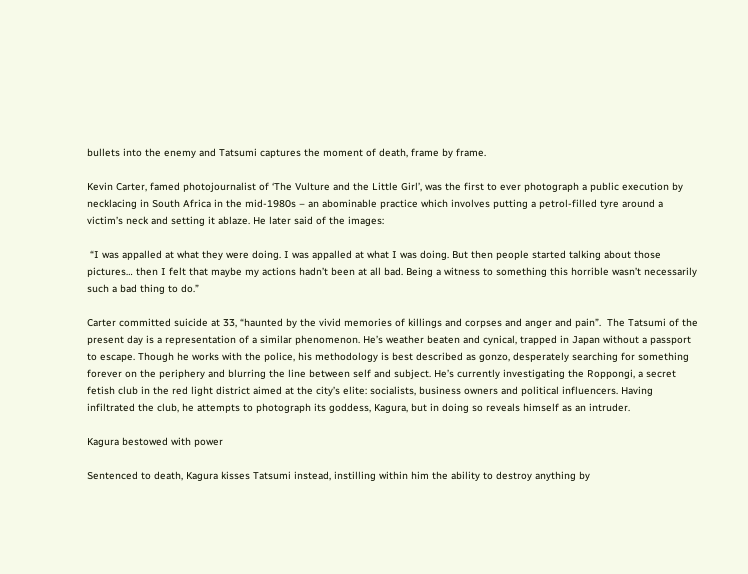bullets into the enemy and Tatsumi captures the moment of death, frame by frame.

Kevin Carter, famed photojournalist of ‘The Vulture and the Little Girl’, was the first to ever photograph a public execution by necklacing in South Africa in the mid-1980s – an abominable practice which involves putting a petrol-filled tyre around a victim’s neck and setting it ablaze. He later said of the images:

 “I was appalled at what they were doing. I was appalled at what I was doing. But then people started talking about those pictures… then I felt that maybe my actions hadn’t been at all bad. Being a witness to something this horrible wasn’t necessarily such a bad thing to do.”

Carter committed suicide at 33, “haunted by the vivid memories of killings and corpses and anger and pain”.  The Tatsumi of the present day is a representation of a similar phenomenon. He’s weather beaten and cynical, trapped in Japan without a passport to escape. Though he works with the police, his methodology is best described as gonzo, desperately searching for something forever on the periphery and blurring the line between self and subject. He’s currently investigating the Roppongi, a secret fetish club in the red light district aimed at the city’s elite: socialists, business owners and political influencers. Having infiltrated the club, he attempts to photograph its goddess, Kagura, but in doing so reveals himself as an intruder.

Kagura bestowed with power

Sentenced to death, Kagura kisses Tatsumi instead, instilling within him the ability to destroy anything by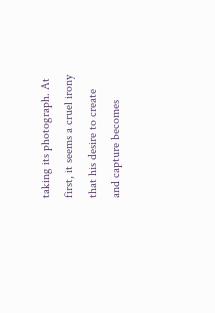taking its photograph. At first, it seems a cruel irony that his desire to create and capture becomes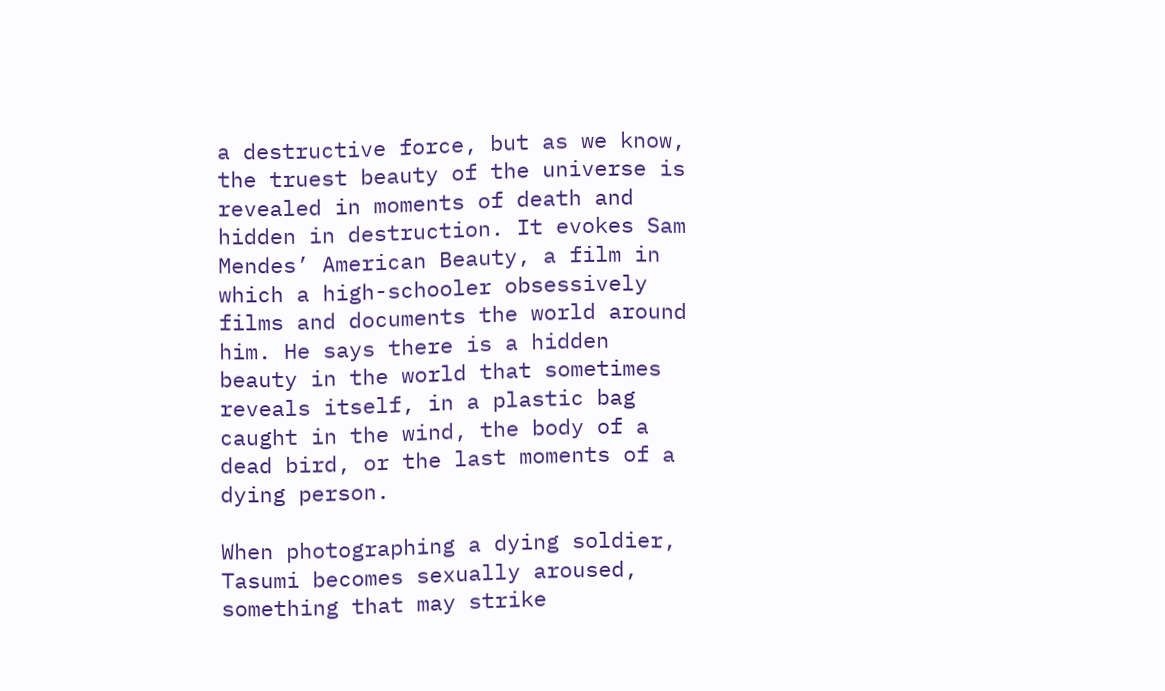a destructive force, but as we know, the truest beauty of the universe is revealed in moments of death and hidden in destruction. It evokes Sam Mendes’ American Beauty, a film in which a high-schooler obsessively films and documents the world around him. He says there is a hidden beauty in the world that sometimes reveals itself, in a plastic bag caught in the wind, the body of a dead bird, or the last moments of a dying person.

When photographing a dying soldier, Tasumi becomes sexually aroused, something that may strike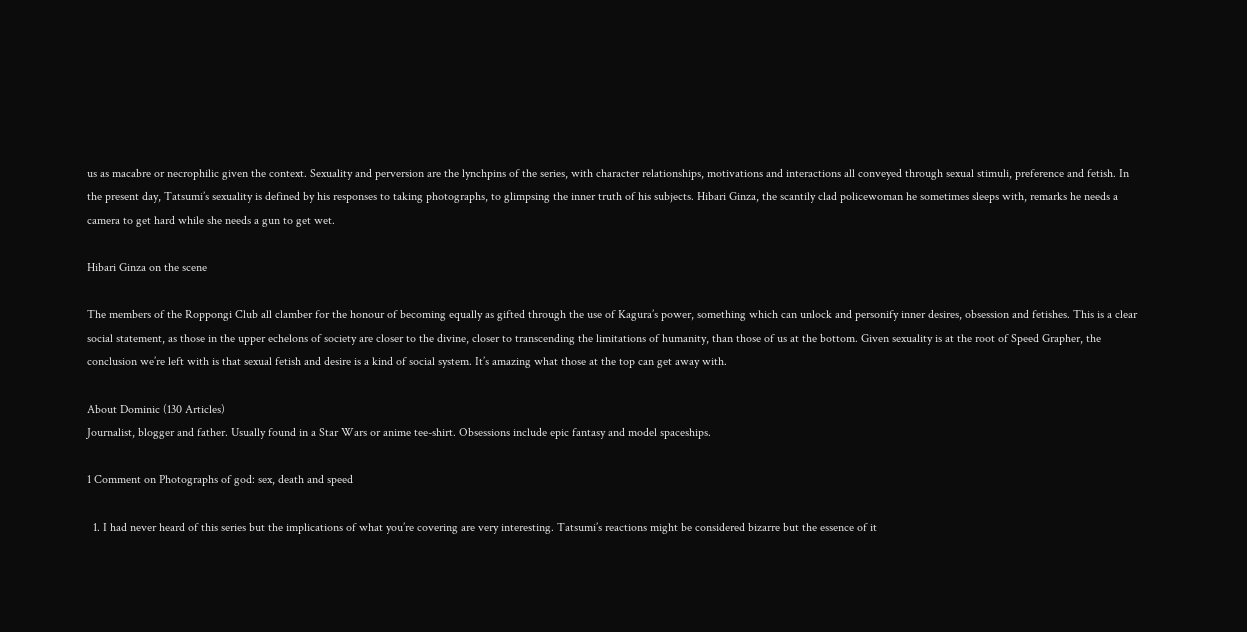us as macabre or necrophilic given the context. Sexuality and perversion are the lynchpins of the series, with character relationships, motivations and interactions all conveyed through sexual stimuli, preference and fetish. In the present day, Tatsumi’s sexuality is defined by his responses to taking photographs, to glimpsing the inner truth of his subjects. Hibari Ginza, the scantily clad policewoman he sometimes sleeps with, remarks he needs a camera to get hard while she needs a gun to get wet.

Hibari Ginza on the scene

The members of the Roppongi Club all clamber for the honour of becoming equally as gifted through the use of Kagura’s power, something which can unlock and personify inner desires, obsession and fetishes. This is a clear social statement, as those in the upper echelons of society are closer to the divine, closer to transcending the limitations of humanity, than those of us at the bottom. Given sexuality is at the root of Speed Grapher, the conclusion we’re left with is that sexual fetish and desire is a kind of social system. It’s amazing what those at the top can get away with.

About Dominic (130 Articles)
Journalist, blogger and father. Usually found in a Star Wars or anime tee-shirt. Obsessions include epic fantasy and model spaceships.

1 Comment on Photographs of god: sex, death and speed

  1. I had never heard of this series but the implications of what you’re covering are very interesting. Tatsumi’s reactions might be considered bizarre but the essence of it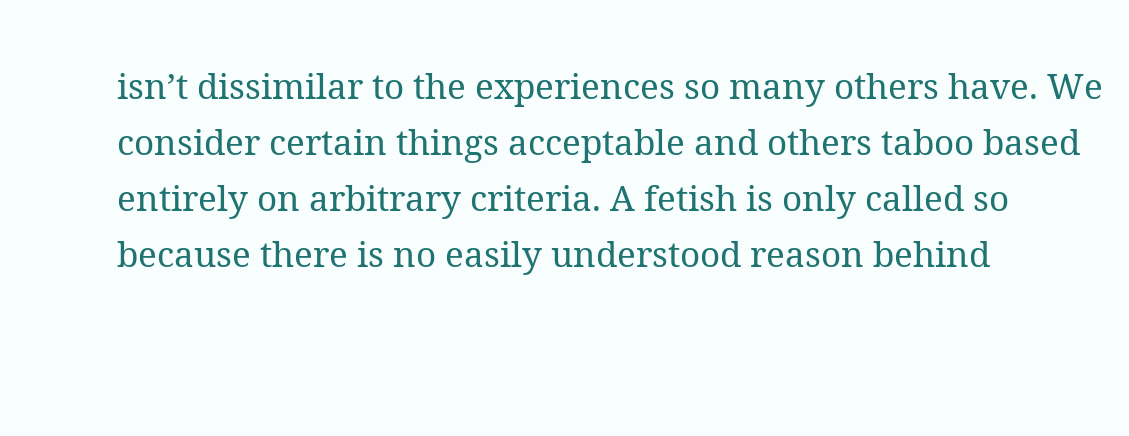isn’t dissimilar to the experiences so many others have. We consider certain things acceptable and others taboo based entirely on arbitrary criteria. A fetish is only called so because there is no easily understood reason behind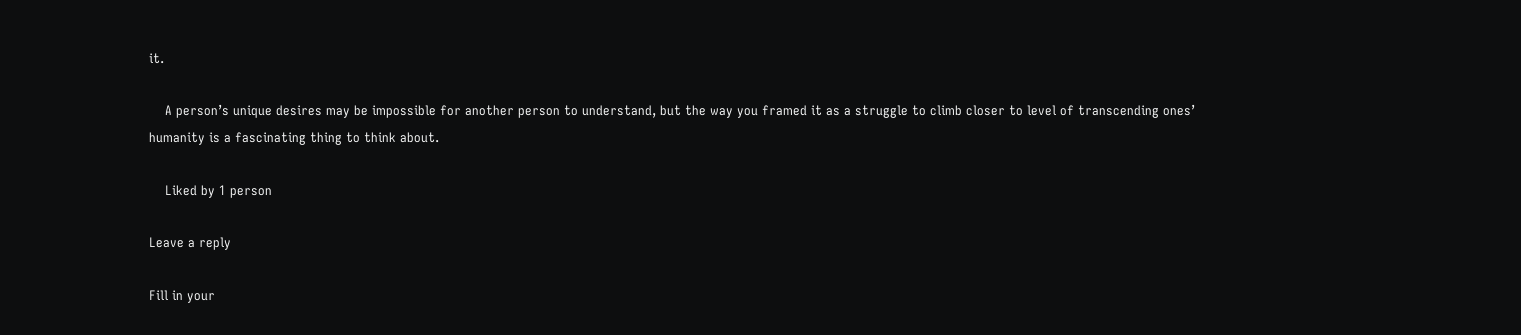it.

    A person’s unique desires may be impossible for another person to understand, but the way you framed it as a struggle to climb closer to level of transcending ones’ humanity is a fascinating thing to think about.

    Liked by 1 person

Leave a reply

Fill in your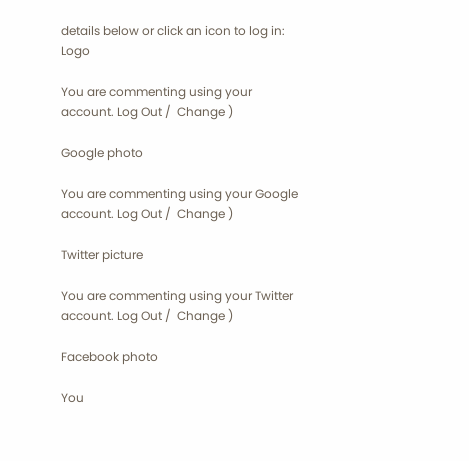details below or click an icon to log in: Logo

You are commenting using your account. Log Out /  Change )

Google photo

You are commenting using your Google account. Log Out /  Change )

Twitter picture

You are commenting using your Twitter account. Log Out /  Change )

Facebook photo

You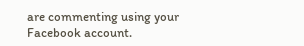are commenting using your Facebook account.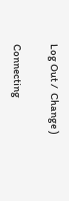Log Out /  Change )

Connecting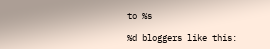to %s

%d bloggers like this: